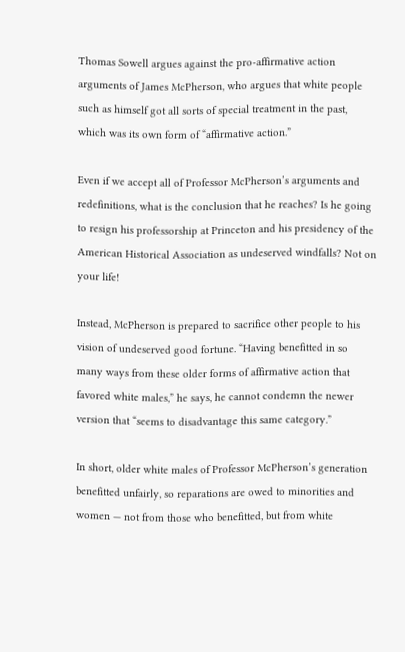Thomas Sowell argues against the pro-affirmative action arguments of James McPherson, who argues that white people such as himself got all sorts of special treatment in the past, which was its own form of “affirmative action.”

Even if we accept all of Professor McPherson’s arguments and redefinitions, what is the conclusion that he reaches? Is he going to resign his professorship at Princeton and his presidency of the American Historical Association as undeserved windfalls? Not on your life!

Instead, McPherson is prepared to sacrifice other people to his vision of undeserved good fortune. “Having benefitted in so many ways from these older forms of affirmative action that favored white males,” he says, he cannot condemn the newer version that “seems to disadvantage this same category.”

In short, older white males of Professor McPherson’s generation benefitted unfairly, so reparations are owed to minorities and women — not from those who benefitted, but from white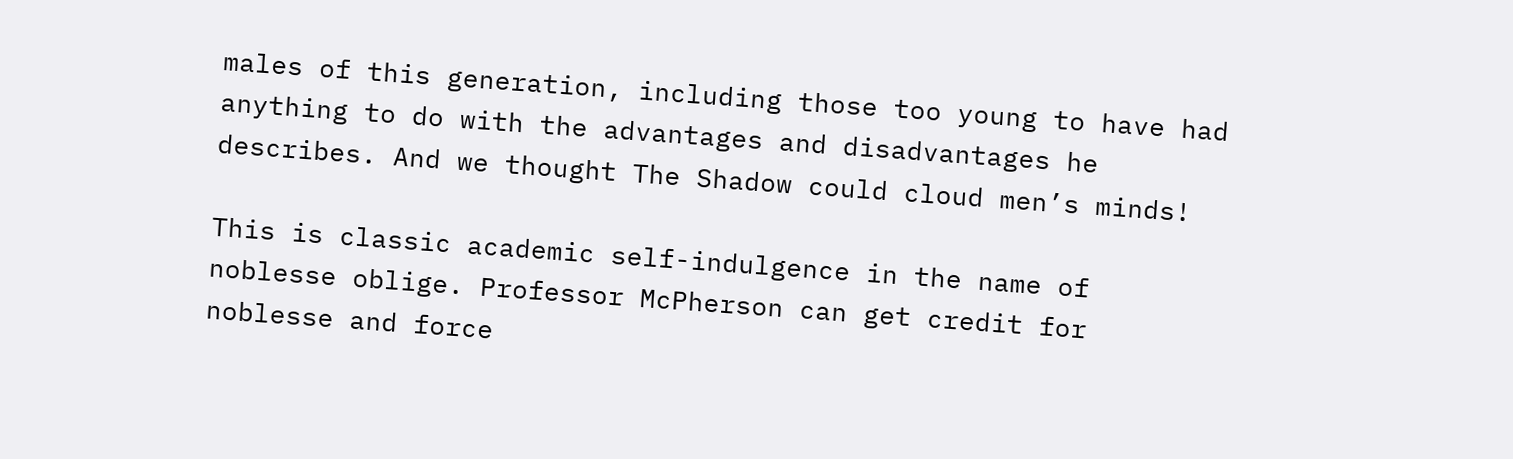males of this generation, including those too young to have had anything to do with the advantages and disadvantages he describes. And we thought The Shadow could cloud men’s minds!

This is classic academic self-indulgence in the name of noblesse oblige. Professor McPherson can get credit for noblesse and force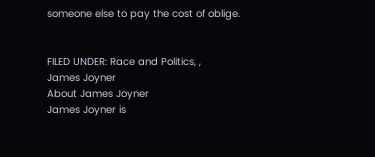someone else to pay the cost of oblige.


FILED UNDER: Race and Politics, ,
James Joyner
About James Joyner
James Joyner is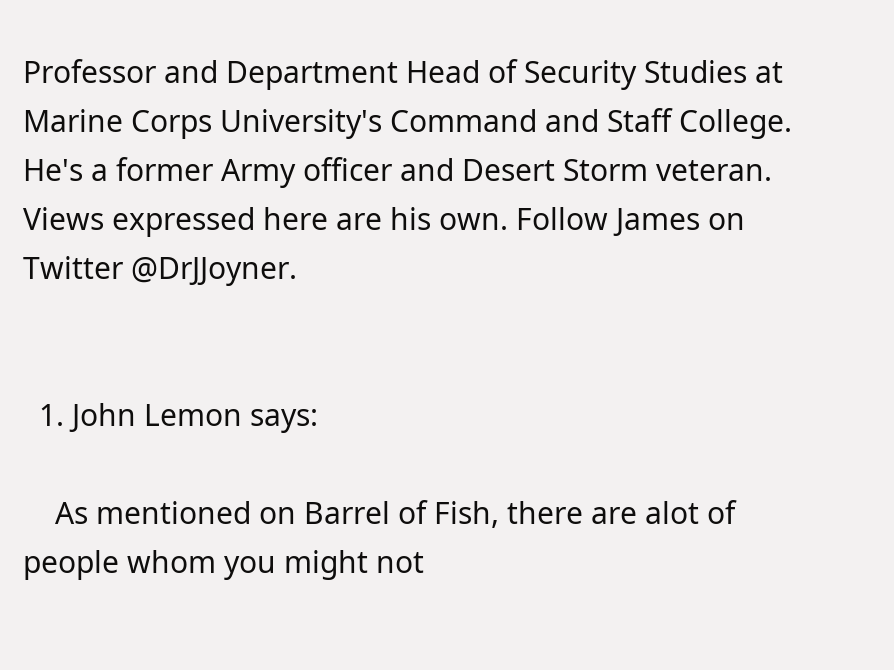Professor and Department Head of Security Studies at Marine Corps University's Command and Staff College. He's a former Army officer and Desert Storm veteran. Views expressed here are his own. Follow James on Twitter @DrJJoyner.


  1. John Lemon says:

    As mentioned on Barrel of Fish, there are alot of people whom you might not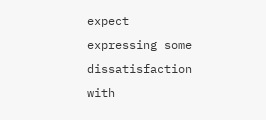expect expressing some dissatisfaction with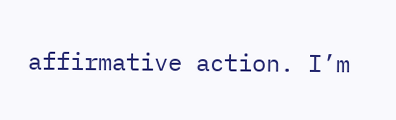affirmative action. I’m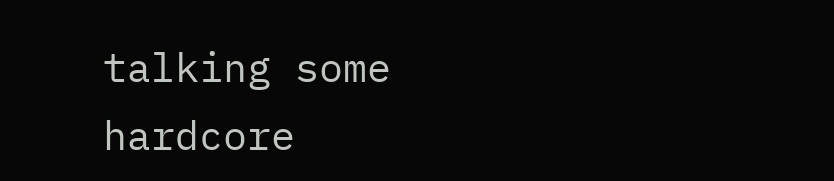talking some hardcore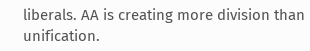liberals. AA is creating more division than unification.